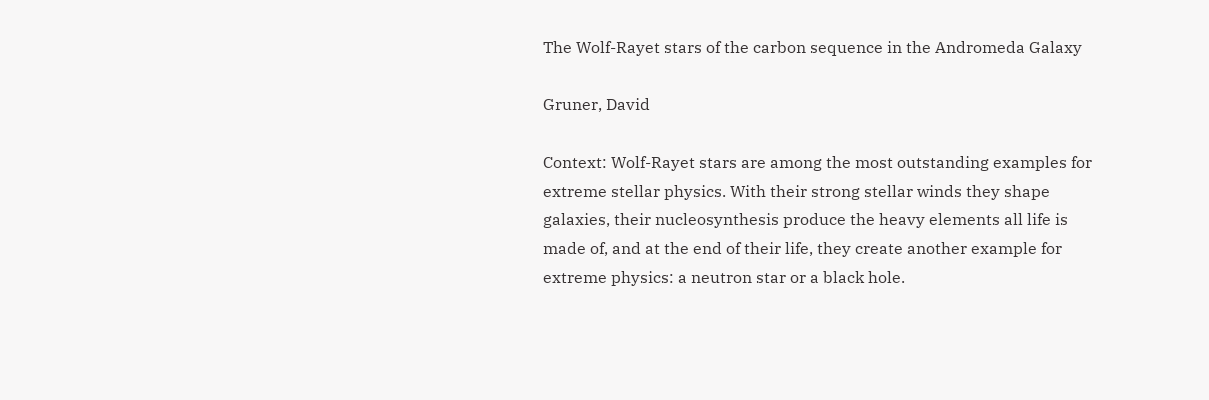The Wolf-Rayet stars of the carbon sequence in the Andromeda Galaxy

Gruner, David

Context: Wolf-Rayet stars are among the most outstanding examples for extreme stellar physics. With their strong stellar winds they shape galaxies, their nucleosynthesis produce the heavy elements all life is made of, and at the end of their life, they create another example for extreme physics: a neutron star or a black hole.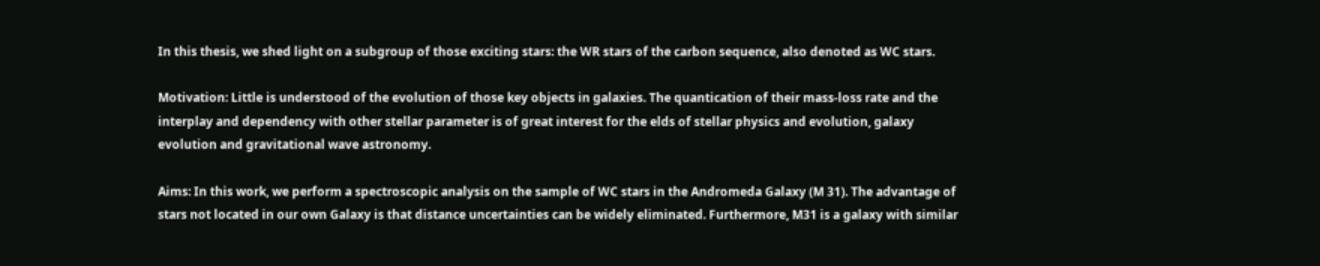In this thesis, we shed light on a subgroup of those exciting stars: the WR stars of the carbon sequence, also denoted as WC stars.

Motivation: Little is understood of the evolution of those key objects in galaxies. The quantication of their mass-loss rate and the interplay and dependency with other stellar parameter is of great interest for the elds of stellar physics and evolution, galaxy evolution and gravitational wave astronomy.

Aims: In this work, we perform a spectroscopic analysis on the sample of WC stars in the Andromeda Galaxy (M 31). The advantage of stars not located in our own Galaxy is that distance uncertainties can be widely eliminated. Furthermore, M31 is a galaxy with similar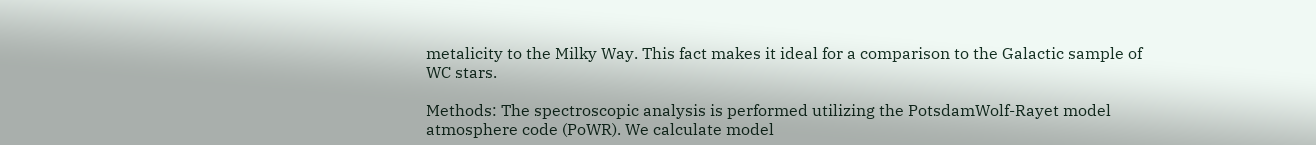metalicity to the Milky Way. This fact makes it ideal for a comparison to the Galactic sample of WC stars.

Methods: The spectroscopic analysis is performed utilizing the PotsdamWolf-Rayet model atmosphere code (PoWR). We calculate model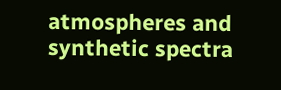atmospheres and synthetic spectra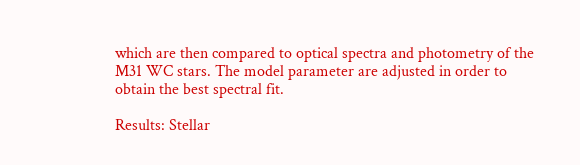which are then compared to optical spectra and photometry of the M31 WC stars. The model parameter are adjusted in order to obtain the best spectral fit.

Results: Stellar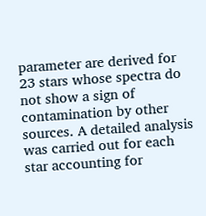parameter are derived for 23 stars whose spectra do not show a sign of contamination by other sources. A detailed analysis was carried out for each star accounting for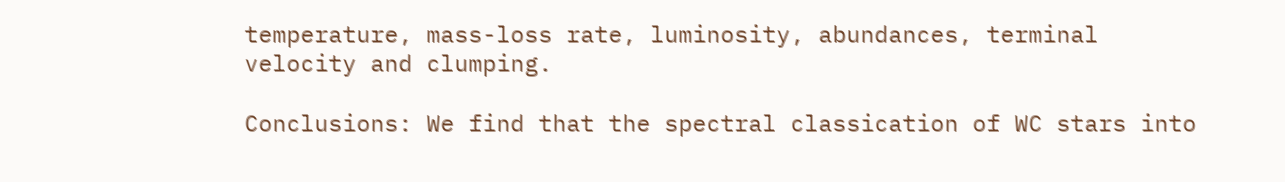temperature, mass-loss rate, luminosity, abundances, terminal velocity and clumping.

Conclusions: We find that the spectral classication of WC stars into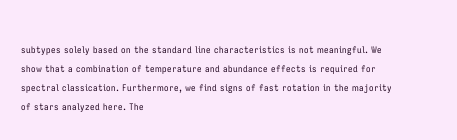subtypes solely based on the standard line characteristics is not meaningful. We show that a combination of temperature and abundance effects is required for spectral classication. Furthermore, we find signs of fast rotation in the majority of stars analyzed here. The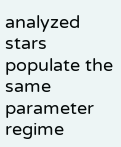analyzed stars populate the same parameter regime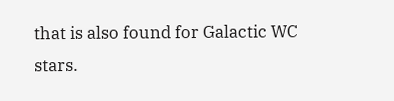that is also found for Galactic WC stars.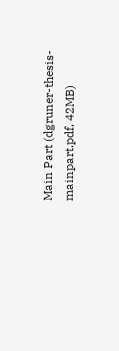Main Part (dgruner-thesis-mainpart.pdf, 42MB)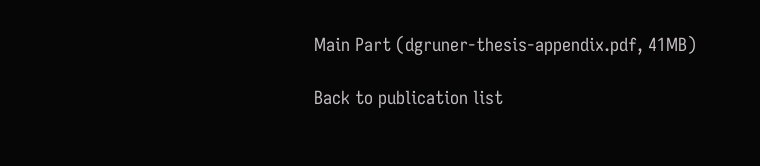Main Part (dgruner-thesis-appendix.pdf, 41MB)

Back to publication list